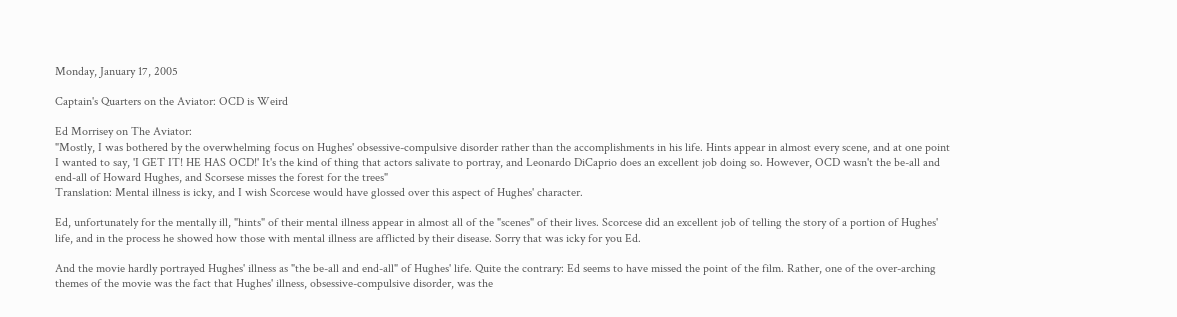Monday, January 17, 2005

Captain's Quarters on the Aviator: OCD is Weird

Ed Morrisey on The Aviator:
"Mostly, I was bothered by the overwhelming focus on Hughes' obsessive-compulsive disorder rather than the accomplishments in his life. Hints appear in almost every scene, and at one point I wanted to say, 'I GET IT! HE HAS OCD!' It's the kind of thing that actors salivate to portray, and Leonardo DiCaprio does an excellent job doing so. However, OCD wasn't the be-all and end-all of Howard Hughes, and Scorsese misses the forest for the trees"
Translation: Mental illness is icky, and I wish Scorcese would have glossed over this aspect of Hughes' character.

Ed, unfortunately for the mentally ill, "hints" of their mental illness appear in almost all of the "scenes" of their lives. Scorcese did an excellent job of telling the story of a portion of Hughes' life, and in the process he showed how those with mental illness are afflicted by their disease. Sorry that was icky for you Ed.

And the movie hardly portrayed Hughes' illness as "the be-all and end-all" of Hughes' life. Quite the contrary: Ed seems to have missed the point of the film. Rather, one of the over-arching themes of the movie was the fact that Hughes' illness, obsessive-compulsive disorder, was the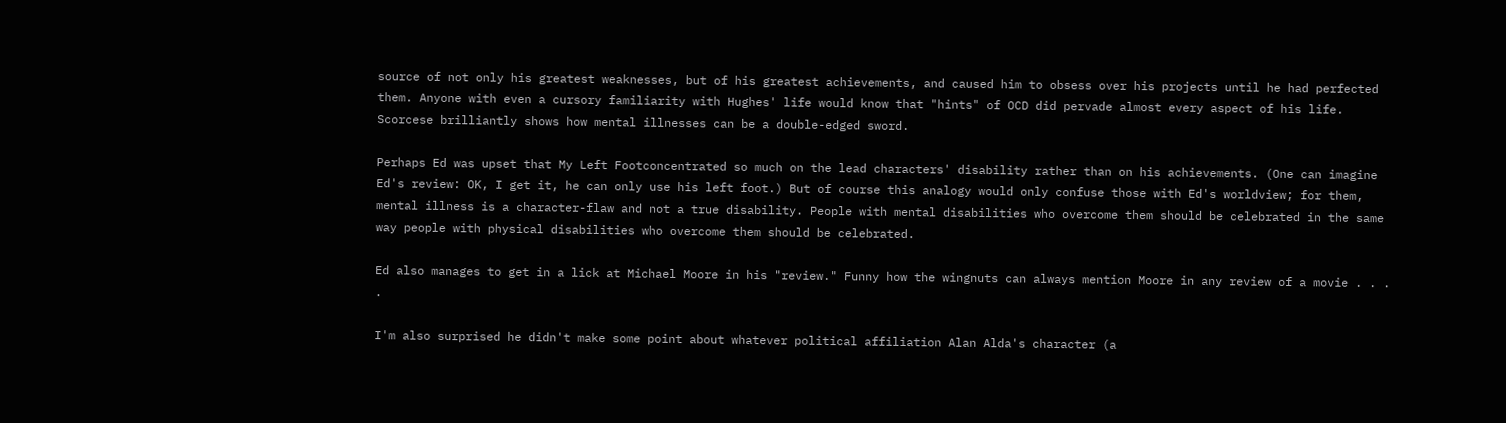source of not only his greatest weaknesses, but of his greatest achievements, and caused him to obsess over his projects until he had perfected them. Anyone with even a cursory familiarity with Hughes' life would know that "hints" of OCD did pervade almost every aspect of his life. Scorcese brilliantly shows how mental illnesses can be a double-edged sword.

Perhaps Ed was upset that My Left Footconcentrated so much on the lead characters' disability rather than on his achievements. (One can imagine Ed's review: OK, I get it, he can only use his left foot.) But of course this analogy would only confuse those with Ed's worldview; for them, mental illness is a character-flaw and not a true disability. People with mental disabilities who overcome them should be celebrated in the same way people with physical disabilities who overcome them should be celebrated.

Ed also manages to get in a lick at Michael Moore in his "review." Funny how the wingnuts can always mention Moore in any review of a movie . . . .

I'm also surprised he didn't make some point about whatever political affiliation Alan Alda's character (a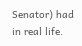Senator) had in real life.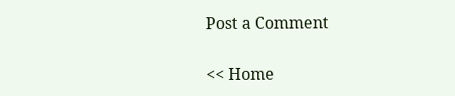Post a Comment

<< Home